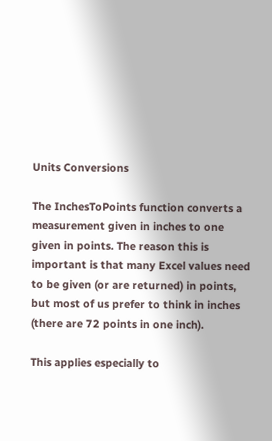Units Conversions

The InchesToPoints function converts a measurement given in inches to one given in points. The reason this is important is that many Excel values need to be given (or are returned) in points, but most of us prefer to think in inches (there are 72 points in one inch).

This applies especially to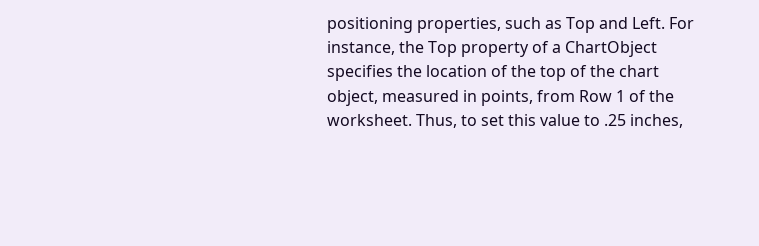positioning properties, such as Top and Left. For instance, the Top property of a ChartObject specifies the location of the top of the chart object, measured in points, from Row 1 of the worksheet. Thus, to set this value to .25 inches,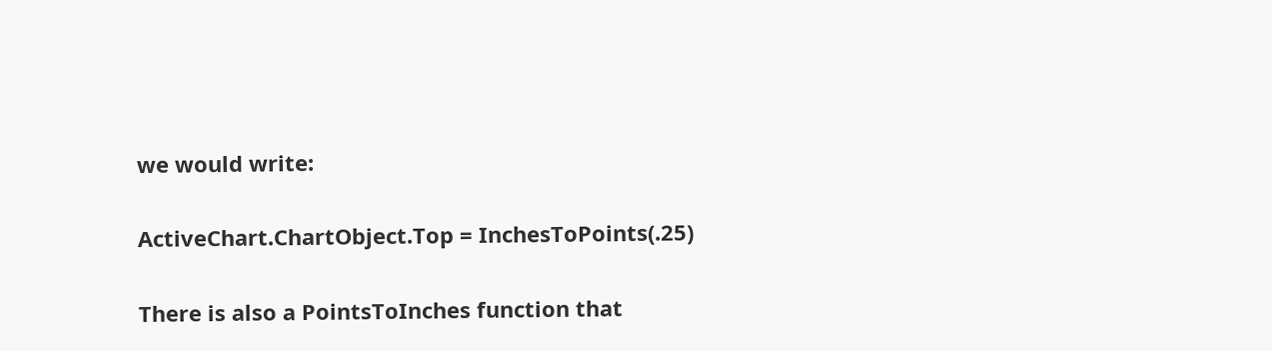we would write:

ActiveChart.ChartObject.Top = InchesToPoints(.25)

There is also a PointsToInches function that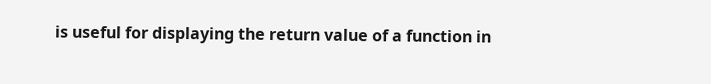is useful for displaying the return value of a function in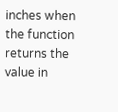inches when the function returns the value in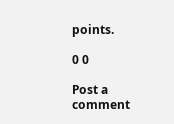points.

0 0

Post a comment